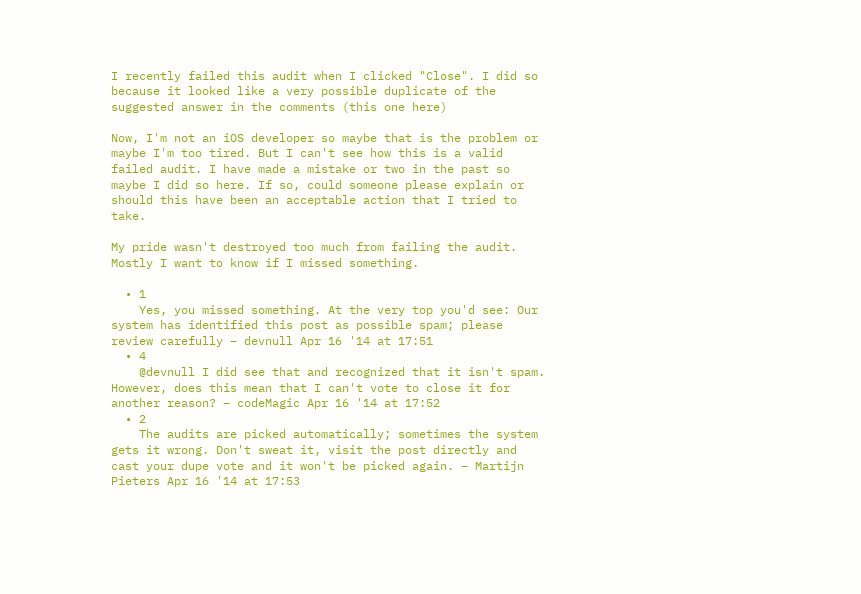I recently failed this audit when I clicked "Close". I did so because it looked like a very possible duplicate of the suggested answer in the comments (this one here)

Now, I'm not an iOS developer so maybe that is the problem or maybe I'm too tired. But I can't see how this is a valid failed audit. I have made a mistake or two in the past so maybe I did so here. If so, could someone please explain or should this have been an acceptable action that I tried to take.

My pride wasn't destroyed too much from failing the audit. Mostly I want to know if I missed something.

  • 1
    Yes, you missed something. At the very top you'd see: Our system has identified this post as possible spam; please review carefully – devnull Apr 16 '14 at 17:51
  • 4
    @devnull I did see that and recognized that it isn't spam. However, does this mean that I can't vote to close it for another reason? – codeMagic Apr 16 '14 at 17:52
  • 2
    The audits are picked automatically; sometimes the system gets it wrong. Don't sweat it, visit the post directly and cast your dupe vote and it won't be picked again. – Martijn Pieters Apr 16 '14 at 17:53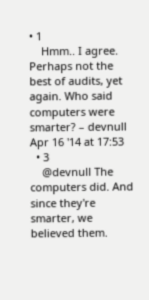• 1
    Hmm.. I agree. Perhaps not the best of audits, yet again. Who said computers were smarter? – devnull Apr 16 '14 at 17:53
  • 3
    @devnull The computers did. And since they're smarter, we believed them.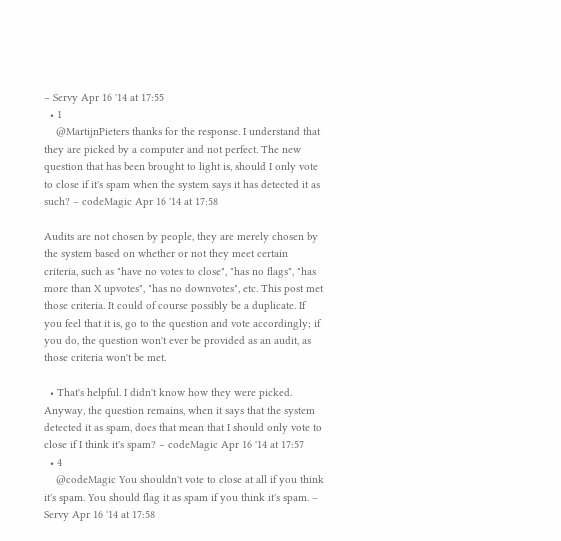– Servy Apr 16 '14 at 17:55
  • 1
    @MartijnPieters thanks for the response. I understand that they are picked by a computer and not perfect. The new question that has been brought to light is, should I only vote to close if it's spam when the system says it has detected it as such? – codeMagic Apr 16 '14 at 17:58

Audits are not chosen by people, they are merely chosen by the system based on whether or not they meet certain criteria, such as "have no votes to close", "has no flags", "has more than X upvotes", "has no downvotes", etc. This post met those criteria. It could of course possibly be a duplicate. If you feel that it is, go to the question and vote accordingly; if you do, the question won't ever be provided as an audit, as those criteria won't be met.

  • That's helpful. I didn't know how they were picked. Anyway, the question remains, when it says that the system detected it as spam, does that mean that I should only vote to close if I think it's spam? – codeMagic Apr 16 '14 at 17:57
  • 4
    @codeMagic You shouldn't vote to close at all if you think it's spam. You should flag it as spam if you think it's spam. – Servy Apr 16 '14 at 17:58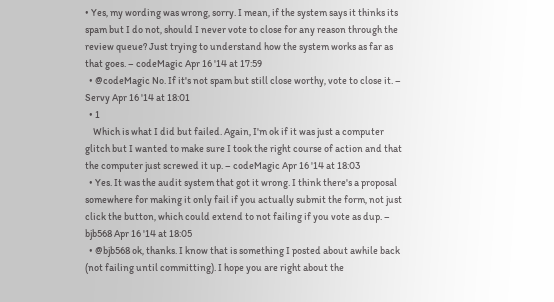• Yes, my wording was wrong, sorry. I mean, if the system says it thinks its spam but I do not, should I never vote to close for any reason through the review queue? Just trying to understand how the system works as far as that goes. – codeMagic Apr 16 '14 at 17:59
  • @codeMagic No. If it's not spam but still close worthy, vote to close it. – Servy Apr 16 '14 at 18:01
  • 1
    Which is what I did but failed. Again, I'm ok if it was just a computer glitch but I wanted to make sure I took the right course of action and that the computer just screwed it up. – codeMagic Apr 16 '14 at 18:03
  • Yes. It was the audit system that got it wrong. I think there's a proposal somewhere for making it only fail if you actually submit the form, not just click the button, which could extend to not failing if you vote as dup. – bjb568 Apr 16 '14 at 18:05
  • @bjb568 ok, thanks. I know that is something I posted about awhile back (not failing until committing). I hope you are right about the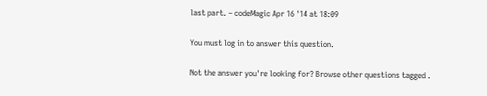last part. – codeMagic Apr 16 '14 at 18:09

You must log in to answer this question.

Not the answer you're looking for? Browse other questions tagged .